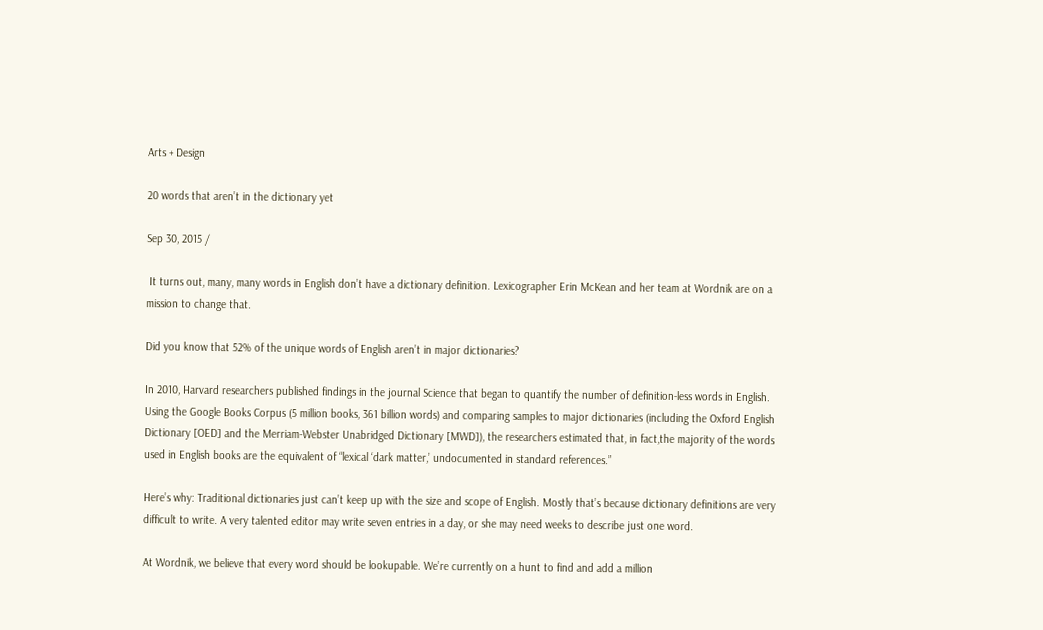Arts + Design

20 words that aren’t in the dictionary yet

Sep 30, 2015 /

 It turns out, many, many words in English don’t have a dictionary definition. Lexicographer Erin McKean and her team at Wordnik are on a mission to change that.

Did you know that 52% of the unique words of English aren’t in major dictionaries?

In 2010, Harvard researchers published findings in the journal Science that began to quantify the number of definition-less words in English. Using the Google Books Corpus (5 million books, 361 billion words) and comparing samples to major dictionaries (including the Oxford English Dictionary [OED] and the Merriam-Webster Unabridged Dictionary [MWD]), the researchers estimated that, in fact,the majority of the words used in English books are the equivalent of “lexical ‘dark matter,’ undocumented in standard references.”

Here’s why: Traditional dictionaries just can’t keep up with the size and scope of English. Mostly that’s because dictionary definitions are very difficult to write. A very talented editor may write seven entries in a day, or she may need weeks to describe just one word.

At Wordnik, we believe that every word should be lookupable. We’re currently on a hunt to find and add a million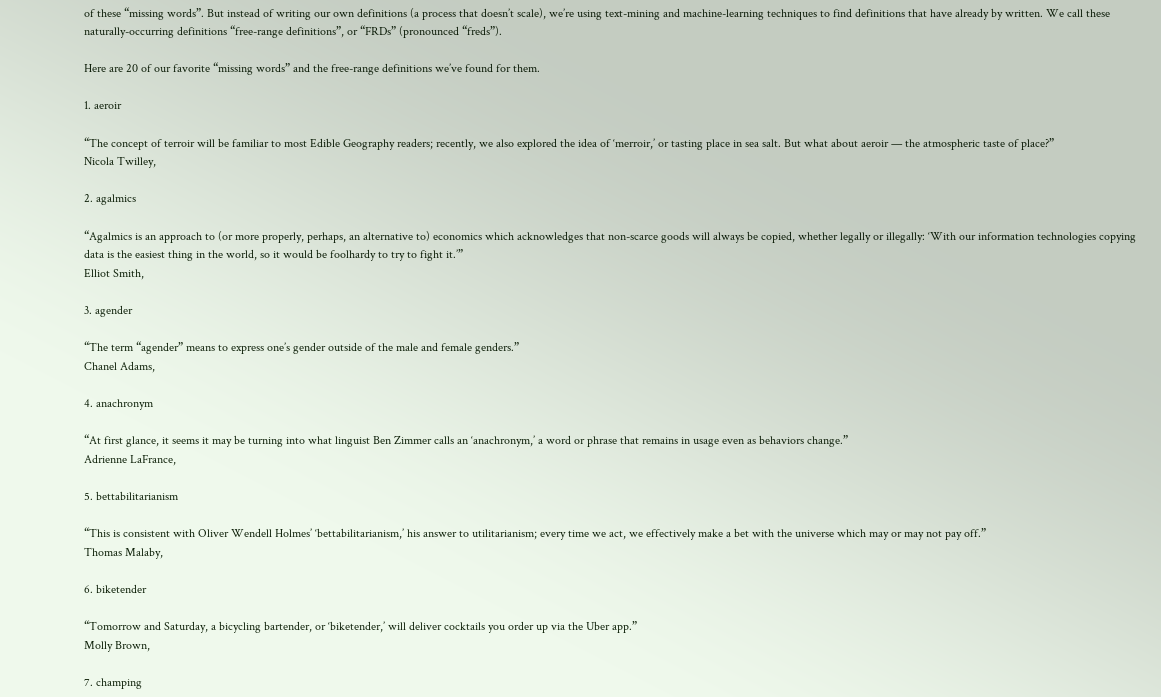of these “missing words”. But instead of writing our own definitions (a process that doesn’t scale), we’re using text-mining and machine-learning techniques to find definitions that have already by written. We call these naturally-occurring definitions “free-range definitions”, or “FRDs” (pronounced “freds”).

Here are 20 of our favorite “missing words” and the free-range definitions we’ve found for them.

1. aeroir

“The concept of terroir will be familiar to most Edible Geography readers; recently, we also explored the idea of ‘merroir,’ or tasting place in sea salt. But what about aeroir — the atmospheric taste of place?”
Nicola Twilley,

2. agalmics

“Agalmics is an approach to (or more properly, perhaps, an alternative to) economics which acknowledges that non-scarce goods will always be copied, whether legally or illegally: ‘With our information technologies copying data is the easiest thing in the world, so it would be foolhardy to try to fight it.’”
Elliot Smith,

3. agender

“The term “agender” means to express one’s gender outside of the male and female genders.”
Chanel Adams,

4. anachronym

“At first glance, it seems it may be turning into what linguist Ben Zimmer calls an ‘anachronym,’ a word or phrase that remains in usage even as behaviors change.”
Adrienne LaFrance,

5. bettabilitarianism

“This is consistent with Oliver Wendell Holmes’ ‘bettabilitarianism,’ his answer to utilitarianism; every time we act, we effectively make a bet with the universe which may or may not pay off.”
Thomas Malaby,

6. biketender

“Tomorrow and Saturday, a bicycling bartender, or ‘biketender,’ will deliver cocktails you order up via the Uber app.”
Molly Brown,

7. champing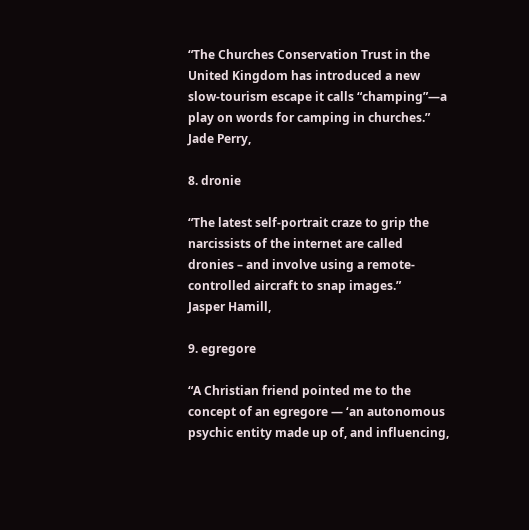“The Churches Conservation Trust in the United Kingdom has introduced a new slow-tourism escape it calls “champing”—a play on words for camping in churches.”
Jade Perry,

8. dronie

“The latest self-portrait craze to grip the narcissists of the internet are called dronies – and involve using a remote-controlled aircraft to snap images.”
Jasper Hamill,

9. egregore

“A Christian friend pointed me to the concept of an egregore — ‘an autonomous psychic entity made up of, and influencing,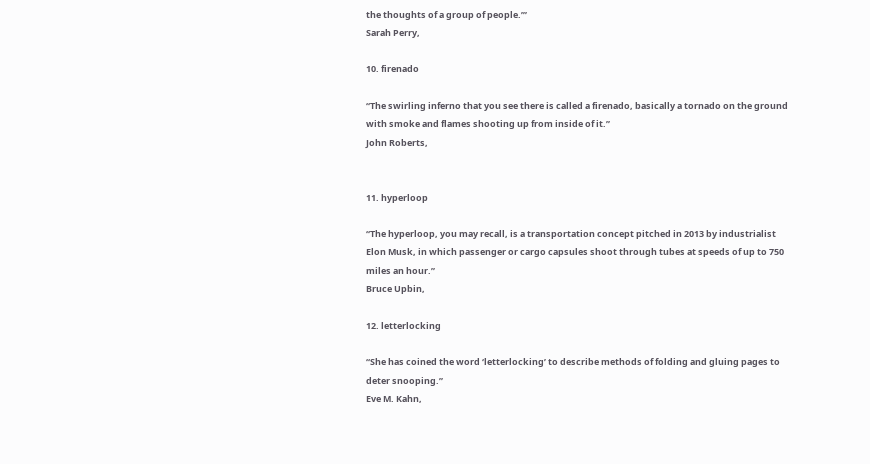the thoughts of a group of people.’”
Sarah Perry,

10. firenado

“The swirling inferno that you see there is called a firenado, basically a tornado on the ground with smoke and flames shooting up from inside of it.”
John Roberts,


11. hyperloop

“The hyperloop, you may recall, is a transportation concept pitched in 2013 by industrialist Elon Musk, in which passenger or cargo capsules shoot through tubes at speeds of up to 750 miles an hour.”
Bruce Upbin,

12. letterlocking

“She has coined the word ‘letterlocking’ to describe methods of folding and gluing pages to deter snooping.”
Eve M. Kahn,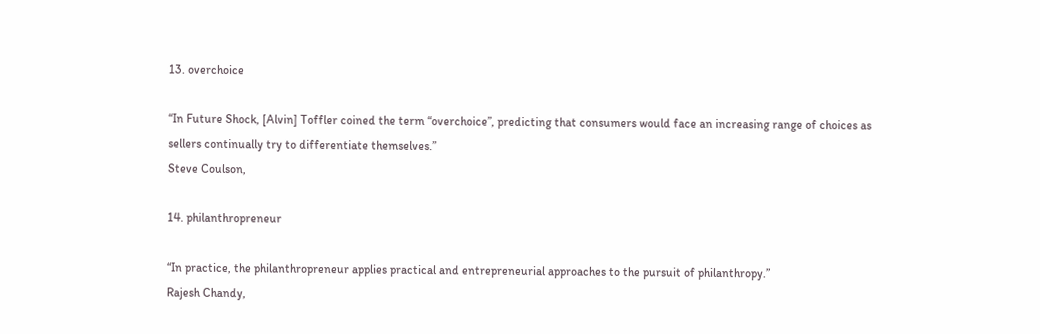13. overchoice

“In Future Shock, [Alvin] Toffler coined the term “overchoice”, predicting that consumers would face an increasing range of choices as sellers continually try to differentiate themselves.”
Steve Coulson,

14. philanthropreneur

“In practice, the philanthropreneur applies practical and entrepreneurial approaches to the pursuit of philanthropy.”
Rajesh Chandy,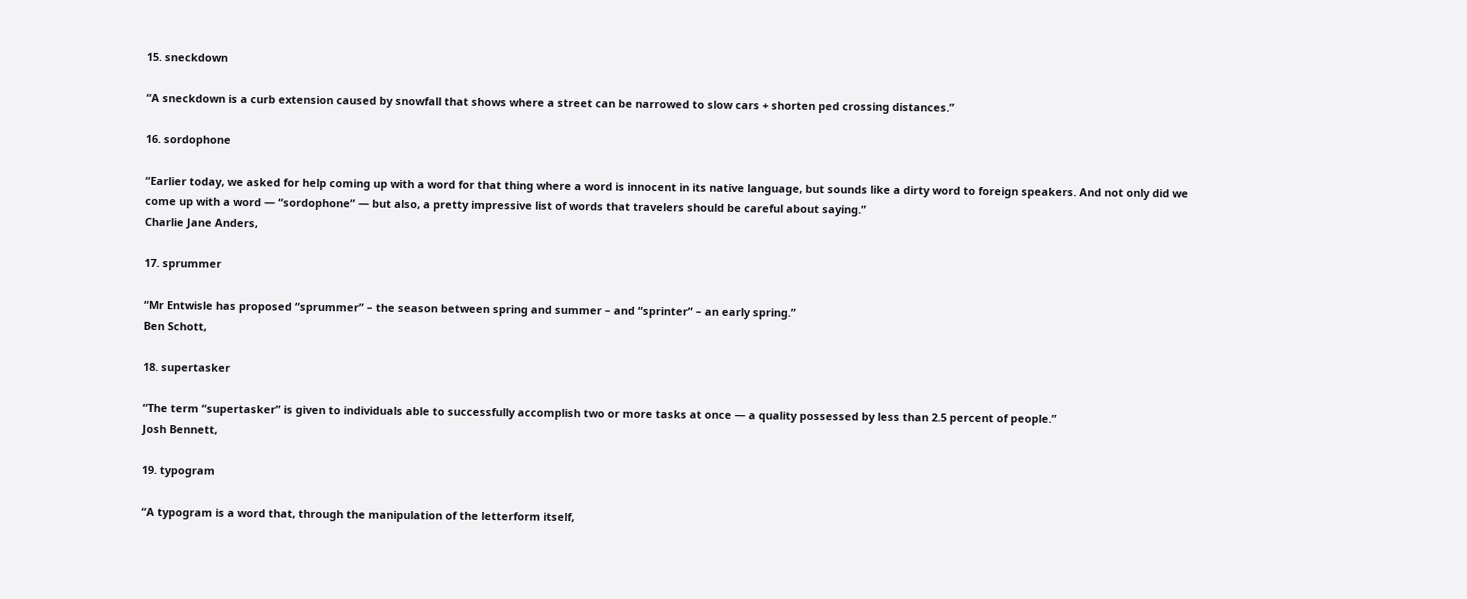15. sneckdown

“A sneckdown is a curb extension caused by snowfall that shows where a street can be narrowed to slow cars + shorten ped crossing distances.”

16. sordophone

“Earlier today, we asked for help coming up with a word for that thing where a word is innocent in its native language, but sounds like a dirty word to foreign speakers. And not only did we come up with a word — “sordophone” — but also, a pretty impressive list of words that travelers should be careful about saying.”
Charlie Jane Anders,

17. sprummer

“Mr Entwisle has proposed “sprummer” – the season between spring and summer – and “sprinter” – an early spring.”
Ben Schott,

18. supertasker

“The term “supertasker” is given to individuals able to successfully accomplish two or more tasks at once — a quality possessed by less than 2.5 percent of people.”
Josh Bennett,

19. typogram

“A typogram is a word that, through the manipulation of the letterform itself,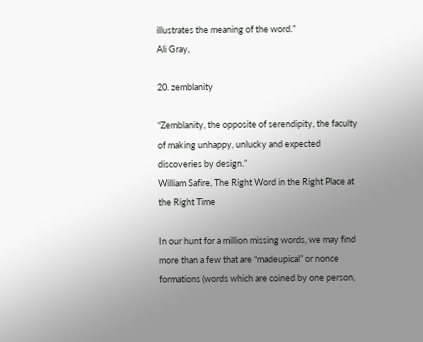illustrates the meaning of the word.”
Ali Gray,

20. zemblanity

“Zemblanity, the opposite of serendipity, the faculty of making unhappy, unlucky and expected discoveries by design.”
William Safire, The Right Word in the Right Place at the Right Time

In our hunt for a million missing words, we may find more than a few that are “madeupical” or nonce formations (words which are coined by one person,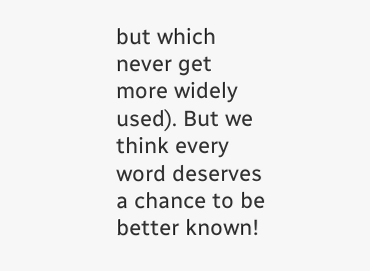but which never get more widely used). But we think every word deserves a chance to be better known!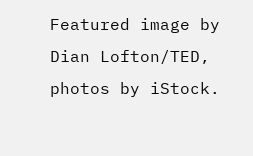Featured image by Dian Lofton/TED, photos by iStock.